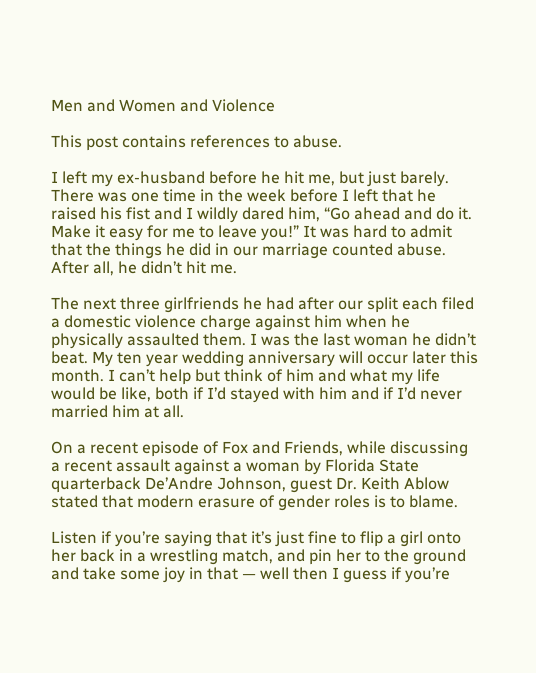Men and Women and Violence

This post contains references to abuse.

I left my ex-husband before he hit me, but just barely. There was one time in the week before I left that he raised his fist and I wildly dared him, “Go ahead and do it. Make it easy for me to leave you!” It was hard to admit that the things he did in our marriage counted abuse. After all, he didn’t hit me.

The next three girlfriends he had after our split each filed a domestic violence charge against him when he physically assaulted them. I was the last woman he didn’t beat. My ten year wedding anniversary will occur later this month. I can’t help but think of him and what my life would be like, both if I’d stayed with him and if I’d never married him at all.

On a recent episode of Fox and Friends, while discussing a recent assault against a woman by Florida State quarterback De’Andre Johnson, guest Dr. Keith Ablow stated that modern erasure of gender roles is to blame.

Listen if you’re saying that it’s just fine to flip a girl onto her back in a wrestling match, and pin her to the ground and take some joy in that — well then I guess if you’re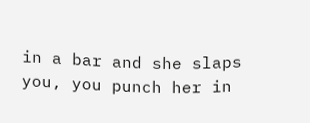in a bar and she slaps you, you punch her in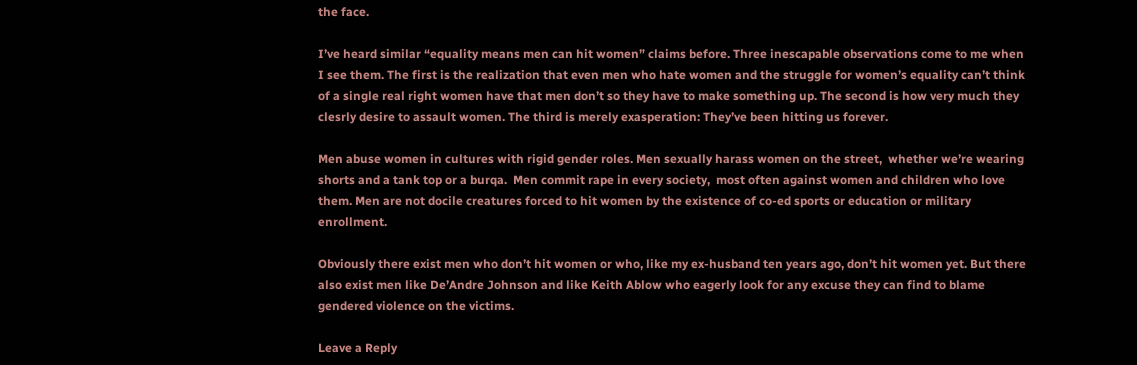the face.

I’ve heard similar “equality means men can hit women” claims before. Three inescapable observations come to me when I see them. The first is the realization that even men who hate women and the struggle for women’s equality can’t think of a single real right women have that men don’t so they have to make something up. The second is how very much they clesrly desire to assault women. The third is merely exasperation: They’ve been hitting us forever.

Men abuse women in cultures with rigid gender roles. Men sexually harass women on the street,  whether we’re wearing shorts and a tank top or a burqa.  Men commit rape in every society,  most often against women and children who love them. Men are not docile creatures forced to hit women by the existence of co-ed sports or education or military enrollment.

Obviously there exist men who don’t hit women or who, like my ex-husband ten years ago, don’t hit women yet. But there also exist men like De’Andre Johnson and like Keith Ablow who eagerly look for any excuse they can find to blame gendered violence on the victims.

Leave a Reply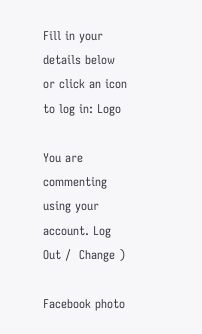Fill in your details below or click an icon to log in: Logo

You are commenting using your account. Log Out /  Change )

Facebook photo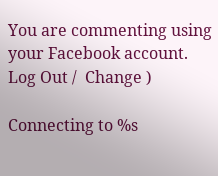You are commenting using your Facebook account. Log Out /  Change )

Connecting to %s